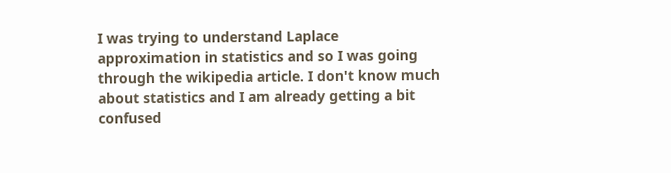I was trying to understand Laplace approximation in statistics and so I was going through the wikipedia article. I don't know much about statistics and I am already getting a bit confused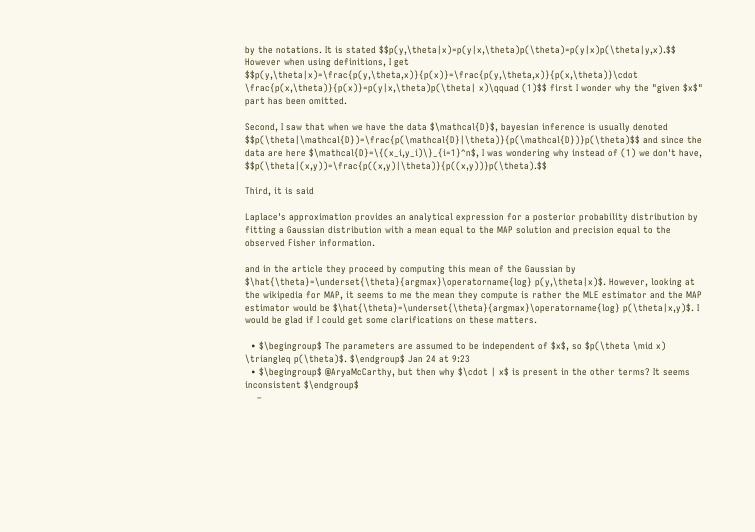by the notations. It is stated $$p(y,\theta|x)=p(y|x,\theta)p(\theta)=p(y|x)p(\theta|y,x).$$ However when using definitions, I get $$p(y,\theta|x)=\frac{p(y,\theta,x)}{p(x)}=\frac{p(y,\theta,x)}{p(x,\theta)}\cdot \frac{p(x,\theta)}{p(x)}=p(y|x,\theta)p(\theta| x)\qquad (1)$$ first I wonder why the "given $x$" part has been omitted.

Second, I saw that when we have the data $\mathcal{D}$, bayesian inference is usually denoted $$p(\theta|\mathcal{D})=\frac{p(\mathcal{D}|\theta)}{p(\mathcal{D})}p(\theta)$$ and since the data are here $\mathcal{D}=\{(x_i,y_i)\}_{i=1}^n$, I was wondering why instead of (1) we don't have, $$p(\theta|(x,y))=\frac{p((x,y)|\theta)}{p((x,y))}p(\theta).$$

Third, it is said

Laplace's approximation provides an analytical expression for a posterior probability distribution by fitting a Gaussian distribution with a mean equal to the MAP solution and precision equal to the observed Fisher information.

and in the article they proceed by computing this mean of the Gaussian by $\hat{\theta}=\underset{\theta}{argmax}\operatorname{log} p(y,\theta|x)$. However, looking at the wikipedia for MAP, it seems to me the mean they compute is rather the MLE estimator and the MAP estimator would be $\hat{\theta}=\underset{\theta}{argmax}\operatorname{log} p(\theta|x,y)$. I would be glad if I could get some clarifications on these matters.

  • $\begingroup$ The parameters are assumed to be independent of $x$, so $p(\theta \mid x) \triangleq p(\theta)$. $\endgroup$ Jan 24 at 9:23
  • $\begingroup$ @AryaMcCarthy, but then why $\cdot | x$ is present in the other terms? It seems inconsistent $\endgroup$
    –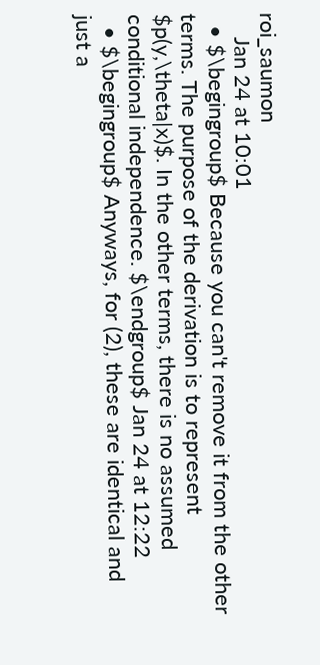roi_saumon
    Jan 24 at 10:01
  • $\begingroup$ Because you can't remove it from the other terms. The purpose of the derivation is to represent $p(y,\theta|x)$. In the other terms, there is no assumed conditional independence. $\endgroup$ Jan 24 at 12:22
  • $\begingroup$ Anyways, for (2), these are identical and just a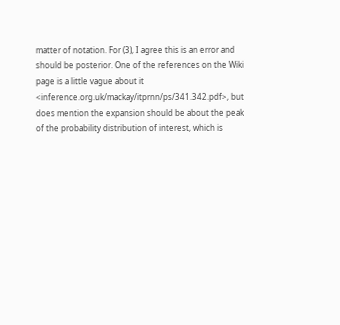matter of notation. For (3), I agree this is an error and should be posterior. One of the references on the Wiki page is a little vague about it <inference.org.uk/mackay/itprnn/ps/341.342.pdf>, but does mention the expansion should be about the peak of the probability distribution of interest, which is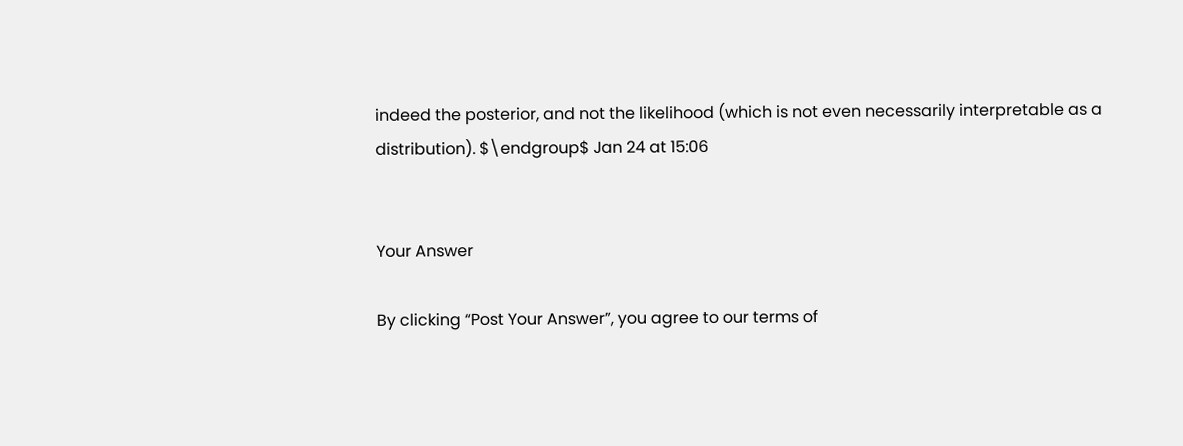indeed the posterior, and not the likelihood (which is not even necessarily interpretable as a distribution). $\endgroup$ Jan 24 at 15:06


Your Answer

By clicking “Post Your Answer”, you agree to our terms of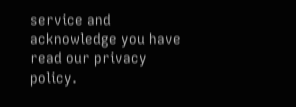service and acknowledge you have read our privacy policy.